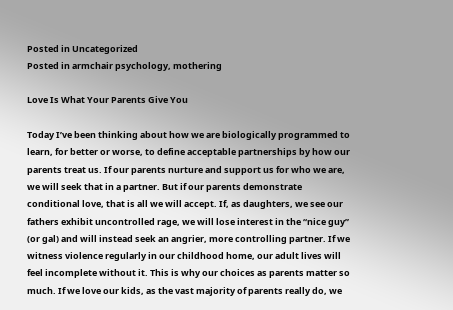Posted in Uncategorized
Posted in armchair psychology, mothering

Love Is What Your Parents Give You

Today I’ve been thinking about how we are biologically programmed to learn, for better or worse, to define acceptable partnerships by how our parents treat us. If our parents nurture and support us for who we are, we will seek that in a partner. But if our parents demonstrate conditional love, that is all we will accept. If, as daughters, we see our fathers exhibit uncontrolled rage, we will lose interest in the “nice guy” (or gal) and will instead seek an angrier, more controlling partner. If we witness violence regularly in our childhood home, our adult lives will feel incomplete without it. This is why our choices as parents matter so much. If we love our kids, as the vast majority of parents really do, we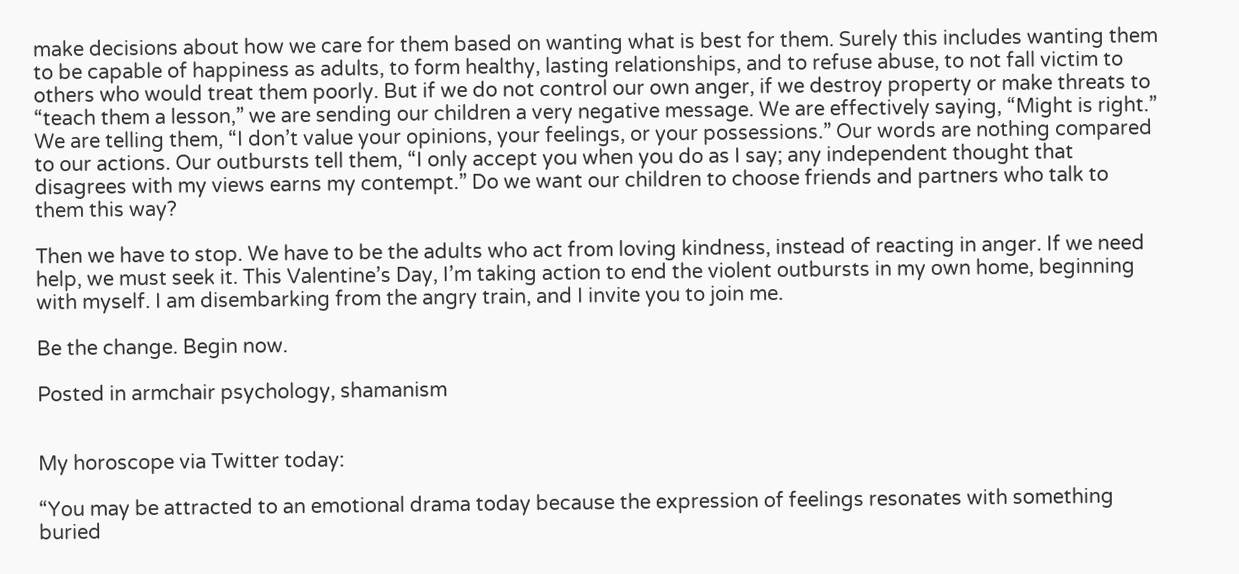make decisions about how we care for them based on wanting what is best for them. Surely this includes wanting them to be capable of happiness as adults, to form healthy, lasting relationships, and to refuse abuse, to not fall victim to others who would treat them poorly. But if we do not control our own anger, if we destroy property or make threats to “teach them a lesson,” we are sending our children a very negative message. We are effectively saying, “Might is right.” We are telling them, “I don’t value your opinions, your feelings, or your possessions.” Our words are nothing compared to our actions. Our outbursts tell them, “I only accept you when you do as I say; any independent thought that disagrees with my views earns my contempt.” Do we want our children to choose friends and partners who talk to them this way?

Then we have to stop. We have to be the adults who act from loving kindness, instead of reacting in anger. If we need help, we must seek it. This Valentine’s Day, I’m taking action to end the violent outbursts in my own home, beginning with myself. I am disembarking from the angry train, and I invite you to join me.

Be the change. Begin now.

Posted in armchair psychology, shamanism


My horoscope via Twitter today:

“You may be attracted to an emotional drama today because the expression of feelings resonates with something buried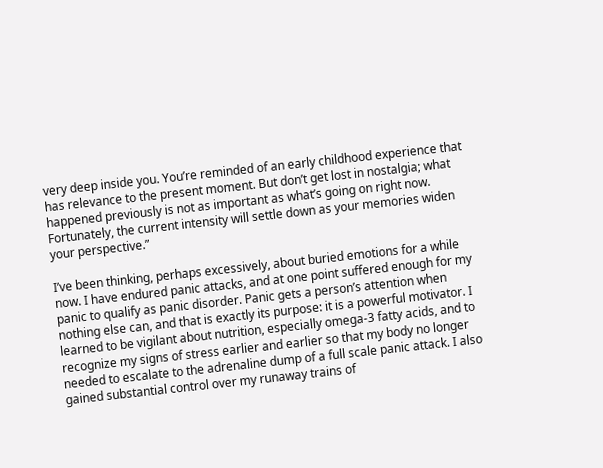very deep inside you. You’re reminded of an early childhood experience that has relevance to the present moment. But don’t get lost in nostalgia; what happened previously is not as important as what’s going on right now. Fortunately, the current intensity will settle down as your memories widen your perspective.”

I’ve been thinking, perhaps excessively, about buried emotions for a while now. I have endured panic attacks, and at one point suffered enough for my panic to qualify as panic disorder. Panic gets a person’s attention when nothing else can, and that is exactly its purpose: it is a powerful motivator. I learned to be vigilant about nutrition, especially omega-3 fatty acids, and to recognize my signs of stress earlier and earlier so that my body no longer needed to escalate to the adrenaline dump of a full scale panic attack. I also gained substantial control over my runaway trains of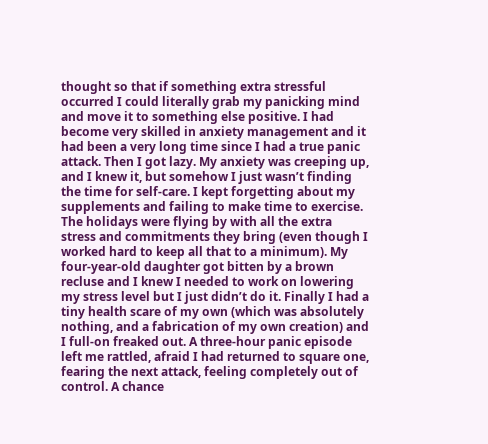thought so that if something extra stressful occurred I could literally grab my panicking mind and move it to something else positive. I had become very skilled in anxiety management and it had been a very long time since I had a true panic attack. Then I got lazy. My anxiety was creeping up, and I knew it, but somehow I just wasn’t finding the time for self-care. I kept forgetting about my supplements and failing to make time to exercise. The holidays were flying by with all the extra stress and commitments they bring (even though I worked hard to keep all that to a minimum). My four-year-old daughter got bitten by a brown recluse and I knew I needed to work on lowering my stress level but I just didn’t do it. Finally I had a tiny health scare of my own (which was absolutely nothing, and a fabrication of my own creation) and I full-on freaked out. A three-hour panic episode left me rattled, afraid I had returned to square one, fearing the next attack, feeling completely out of control. A chance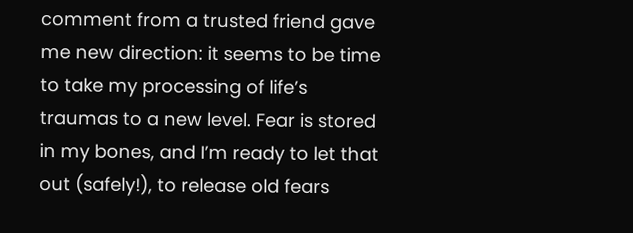comment from a trusted friend gave me new direction: it seems to be time to take my processing of life’s traumas to a new level. Fear is stored in my bones, and I’m ready to let that out (safely!), to release old fears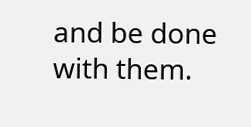and be done with them.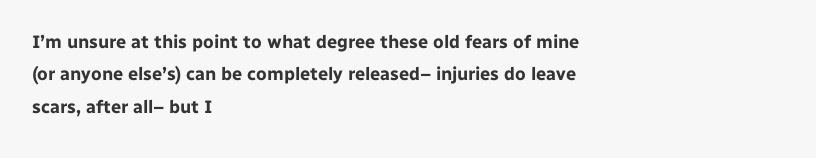I’m unsure at this point to what degree these old fears of mine (or anyone else’s) can be completely released– injuries do leave scars, after all– but I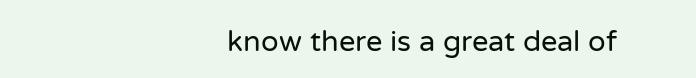know there is a great deal of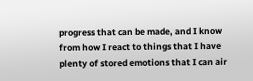progress that can be made, and I know from how I react to things that I have plenty of stored emotions that I can air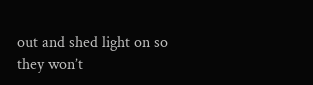out and shed light on so they won’t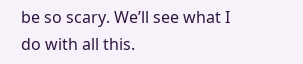be so scary. We’ll see what I do with all this.